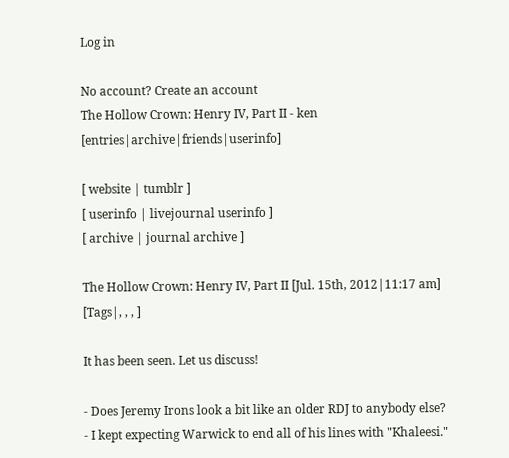Log in

No account? Create an account
The Hollow Crown: Henry IV, Part II - ken [entries|archive|friends|userinfo]

[ website | tumblr ]
[ userinfo | livejournal userinfo ]
[ archive | journal archive ]

The Hollow Crown: Henry IV, Part II [Jul. 15th, 2012|11:17 am]
[Tags|, , , ]

It has been seen. Let us discuss!

- Does Jeremy Irons look a bit like an older RDJ to anybody else?
- I kept expecting Warwick to end all of his lines with "Khaleesi."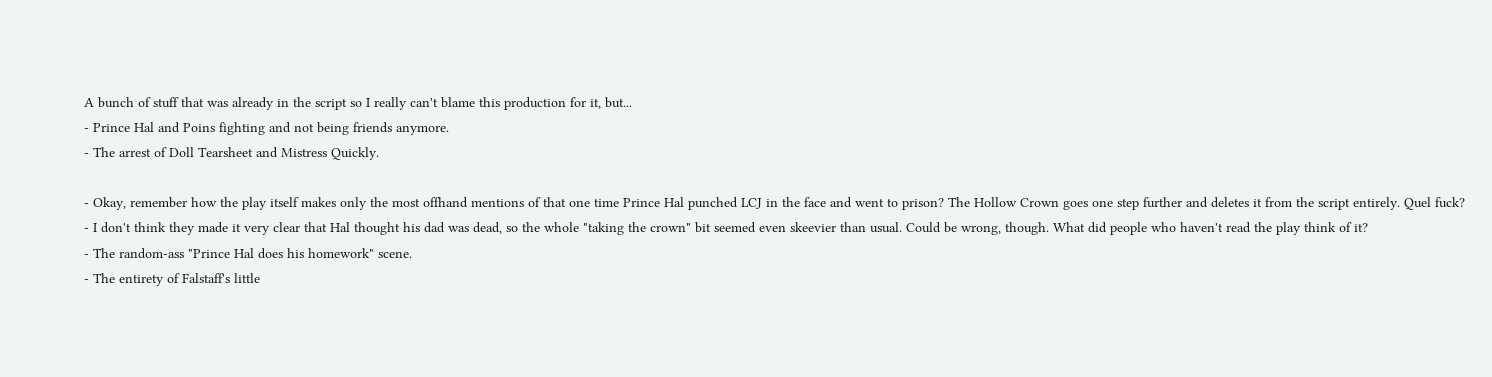A bunch of stuff that was already in the script so I really can't blame this production for it, but...
- Prince Hal and Poins fighting and not being friends anymore.
- The arrest of Doll Tearsheet and Mistress Quickly.

- Okay, remember how the play itself makes only the most offhand mentions of that one time Prince Hal punched LCJ in the face and went to prison? The Hollow Crown goes one step further and deletes it from the script entirely. Quel fuck?
- I don't think they made it very clear that Hal thought his dad was dead, so the whole "taking the crown" bit seemed even skeevier than usual. Could be wrong, though. What did people who haven't read the play think of it?
- The random-ass "Prince Hal does his homework" scene.
- The entirety of Falstaff's little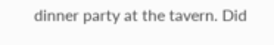dinner party at the tavern. Did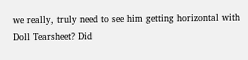we really, truly need to see him getting horizontal with Doll Tearsheet? Did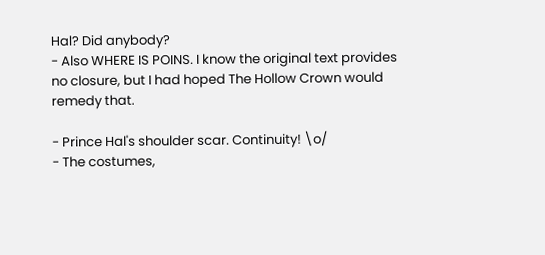Hal? Did anybody?
- Also WHERE IS POINS. I know the original text provides no closure, but I had hoped The Hollow Crown would remedy that.

- Prince Hal's shoulder scar. Continuity! \o/
- The costumes,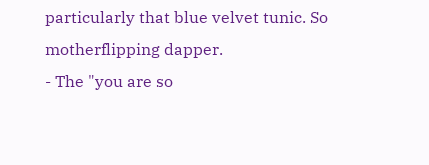particularly that blue velvet tunic. So motherflipping dapper.
- The "you are so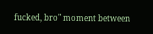fucked, bro" moment between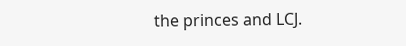the princes and LCJ.